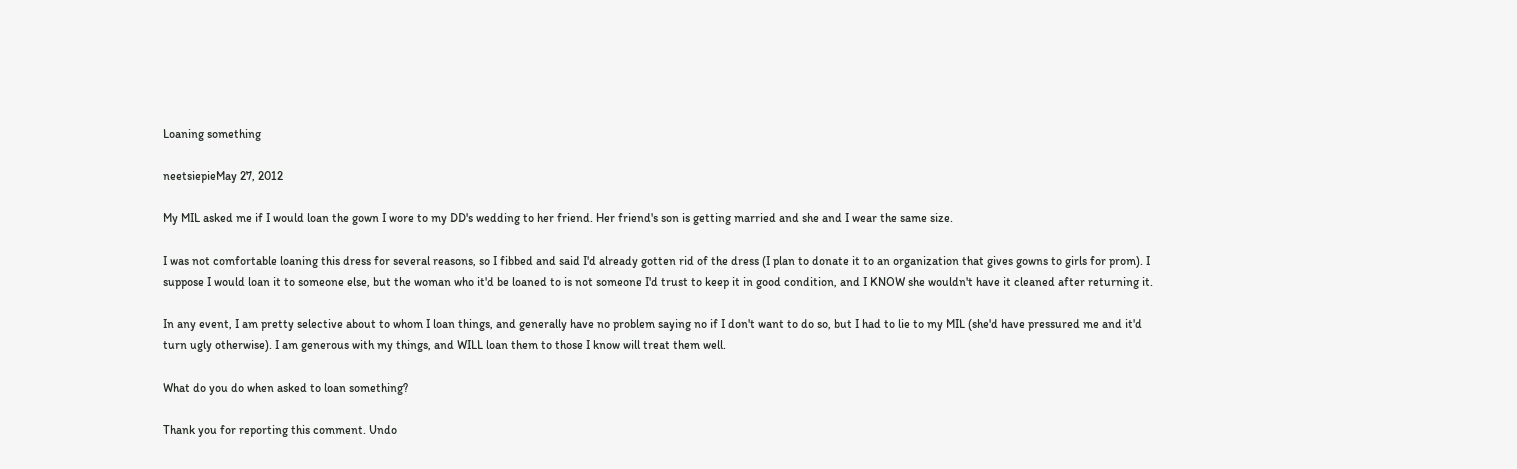Loaning something

neetsiepieMay 27, 2012

My MIL asked me if I would loan the gown I wore to my DD's wedding to her friend. Her friend's son is getting married and she and I wear the same size.

I was not comfortable loaning this dress for several reasons, so I fibbed and said I'd already gotten rid of the dress (I plan to donate it to an organization that gives gowns to girls for prom). I suppose I would loan it to someone else, but the woman who it'd be loaned to is not someone I'd trust to keep it in good condition, and I KNOW she wouldn't have it cleaned after returning it.

In any event, I am pretty selective about to whom I loan things, and generally have no problem saying no if I don't want to do so, but I had to lie to my MIL (she'd have pressured me and it'd turn ugly otherwise). I am generous with my things, and WILL loan them to those I know will treat them well.

What do you do when asked to loan something?

Thank you for reporting this comment. Undo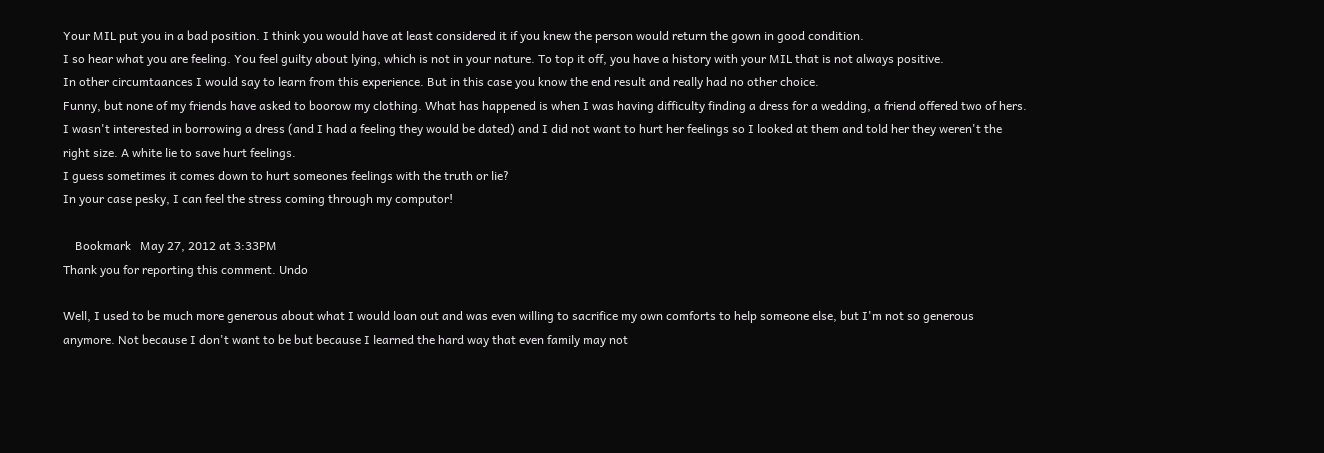Your MIL put you in a bad position. I think you would have at least considered it if you knew the person would return the gown in good condition.
I so hear what you are feeling. You feel guilty about lying, which is not in your nature. To top it off, you have a history with your MIL that is not always positive.
In other circumtaances I would say to learn from this experience. But in this case you know the end result and really had no other choice.
Funny, but none of my friends have asked to boorow my clothing. What has happened is when I was having difficulty finding a dress for a wedding, a friend offered two of hers. I wasn't interested in borrowing a dress (and I had a feeling they would be dated) and I did not want to hurt her feelings so I looked at them and told her they weren't the right size. A white lie to save hurt feelings.
I guess sometimes it comes down to hurt someones feelings with the truth or lie?
In your case pesky, I can feel the stress coming through my computor!

    Bookmark   May 27, 2012 at 3:33PM
Thank you for reporting this comment. Undo

Well, I used to be much more generous about what I would loan out and was even willing to sacrifice my own comforts to help someone else, but I'm not so generous anymore. Not because I don't want to be but because I learned the hard way that even family may not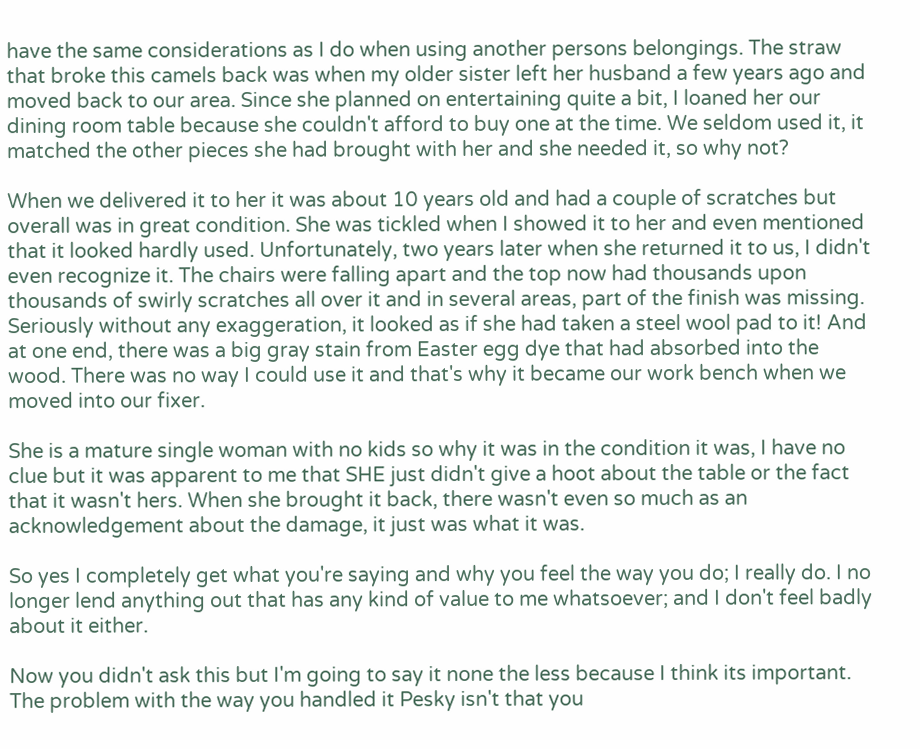have the same considerations as I do when using another persons belongings. The straw that broke this camels back was when my older sister left her husband a few years ago and moved back to our area. Since she planned on entertaining quite a bit, I loaned her our dining room table because she couldn't afford to buy one at the time. We seldom used it, it matched the other pieces she had brought with her and she needed it, so why not?

When we delivered it to her it was about 10 years old and had a couple of scratches but overall was in great condition. She was tickled when I showed it to her and even mentioned that it looked hardly used. Unfortunately, two years later when she returned it to us, I didn't even recognize it. The chairs were falling apart and the top now had thousands upon thousands of swirly scratches all over it and in several areas, part of the finish was missing. Seriously without any exaggeration, it looked as if she had taken a steel wool pad to it! And at one end, there was a big gray stain from Easter egg dye that had absorbed into the wood. There was no way I could use it and that's why it became our work bench when we moved into our fixer.

She is a mature single woman with no kids so why it was in the condition it was, I have no clue but it was apparent to me that SHE just didn't give a hoot about the table or the fact that it wasn't hers. When she brought it back, there wasn't even so much as an acknowledgement about the damage, it just was what it was.

So yes I completely get what you're saying and why you feel the way you do; I really do. I no longer lend anything out that has any kind of value to me whatsoever; and I don't feel badly about it either.

Now you didn't ask this but I'm going to say it none the less because I think its important. The problem with the way you handled it Pesky isn't that you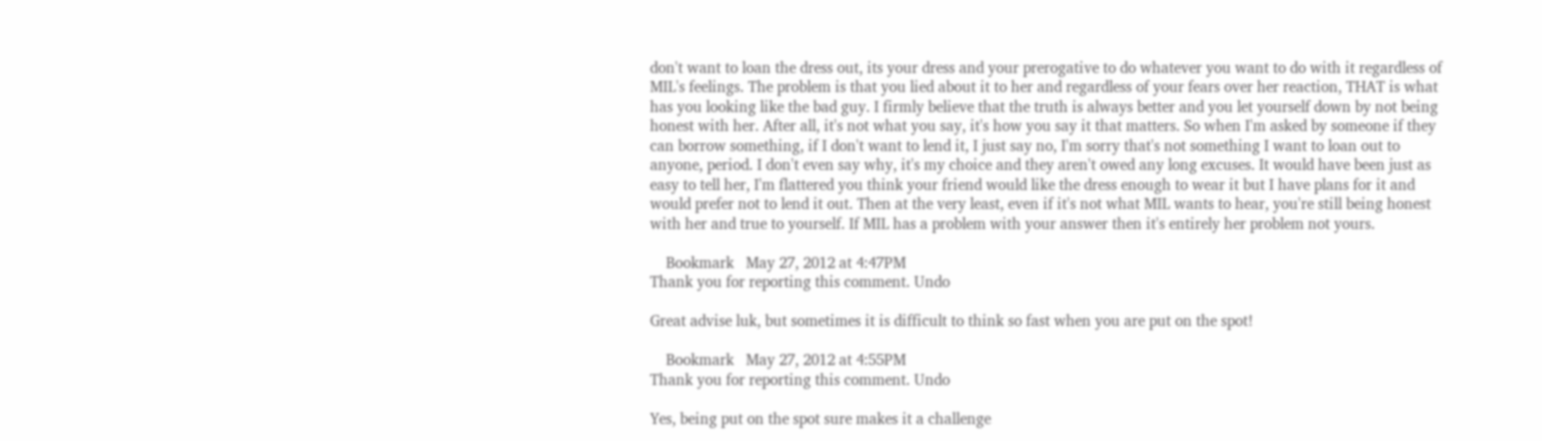don't want to loan the dress out, its your dress and your prerogative to do whatever you want to do with it regardless of MIL's feelings. The problem is that you lied about it to her and regardless of your fears over her reaction, THAT is what has you looking like the bad guy. I firmly believe that the truth is always better and you let yourself down by not being honest with her. After all, it's not what you say, it's how you say it that matters. So when I'm asked by someone if they can borrow something, if I don't want to lend it, I just say no, I'm sorry that's not something I want to loan out to anyone, period. I don't even say why, it's my choice and they aren't owed any long excuses. It would have been just as easy to tell her, I'm flattered you think your friend would like the dress enough to wear it but I have plans for it and would prefer not to lend it out. Then at the very least, even if it's not what MIL wants to hear, you're still being honest with her and true to yourself. If MIL has a problem with your answer then it's entirely her problem not yours.

    Bookmark   May 27, 2012 at 4:47PM
Thank you for reporting this comment. Undo

Great advise luk, but sometimes it is difficult to think so fast when you are put on the spot!

    Bookmark   May 27, 2012 at 4:55PM
Thank you for reporting this comment. Undo

Yes, being put on the spot sure makes it a challenge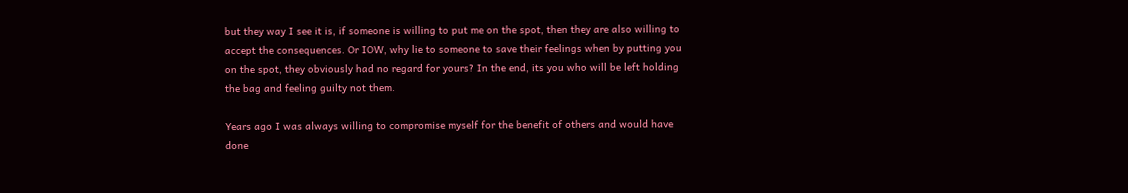but they way I see it is, if someone is willing to put me on the spot, then they are also willing to accept the consequences. Or IOW, why lie to someone to save their feelings when by putting you on the spot, they obviously had no regard for yours? In the end, its you who will be left holding the bag and feeling guilty not them.

Years ago I was always willing to compromise myself for the benefit of others and would have done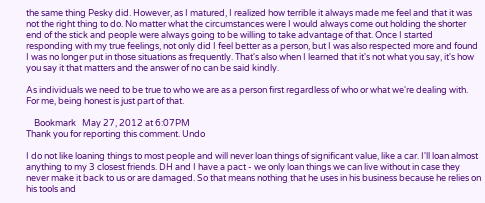the same thing Pesky did. However, as I matured, I realized how terrible it always made me feel and that it was not the right thing to do. No matter what the circumstances were I would always come out holding the shorter end of the stick and people were always going to be willing to take advantage of that. Once I started responding with my true feelings, not only did I feel better as a person, but I was also respected more and found I was no longer put in those situations as frequently. That's also when I learned that it's not what you say, it's how you say it that matters and the answer of no can be said kindly.

As individuals we need to be true to who we are as a person first regardless of who or what we're dealing with. For me, being honest is just part of that.

    Bookmark   May 27, 2012 at 6:07PM
Thank you for reporting this comment. Undo

I do not like loaning things to most people and will never loan things of significant value, like a car. I'll loan almost anything to my 3 closest friends. DH and I have a pact - we only loan things we can live without in case they never make it back to us or are damaged. So that means nothing that he uses in his business because he relies on his tools and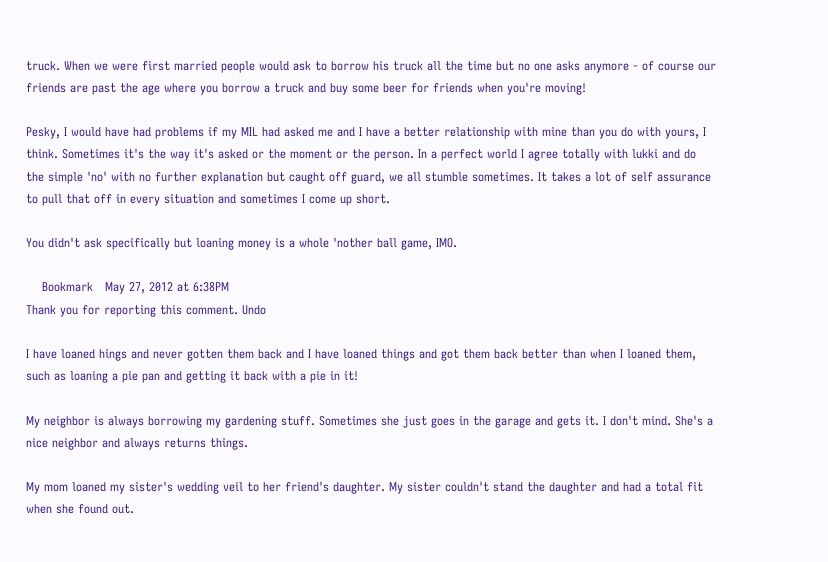truck. When we were first married people would ask to borrow his truck all the time but no one asks anymore - of course our friends are past the age where you borrow a truck and buy some beer for friends when you're moving!

Pesky, I would have had problems if my MIL had asked me and I have a better relationship with mine than you do with yours, I think. Sometimes it's the way it's asked or the moment or the person. In a perfect world I agree totally with lukki and do the simple 'no' with no further explanation but caught off guard, we all stumble sometimes. It takes a lot of self assurance to pull that off in every situation and sometimes I come up short.

You didn't ask specifically but loaning money is a whole 'nother ball game, IMO.

    Bookmark   May 27, 2012 at 6:38PM
Thank you for reporting this comment. Undo

I have loaned hings and never gotten them back and I have loaned things and got them back better than when I loaned them, such as loaning a pie pan and getting it back with a pie in it!

My neighbor is always borrowing my gardening stuff. Sometimes she just goes in the garage and gets it. I don't mind. She's a nice neighbor and always returns things.

My mom loaned my sister's wedding veil to her friend's daughter. My sister couldn't stand the daughter and had a total fit when she found out.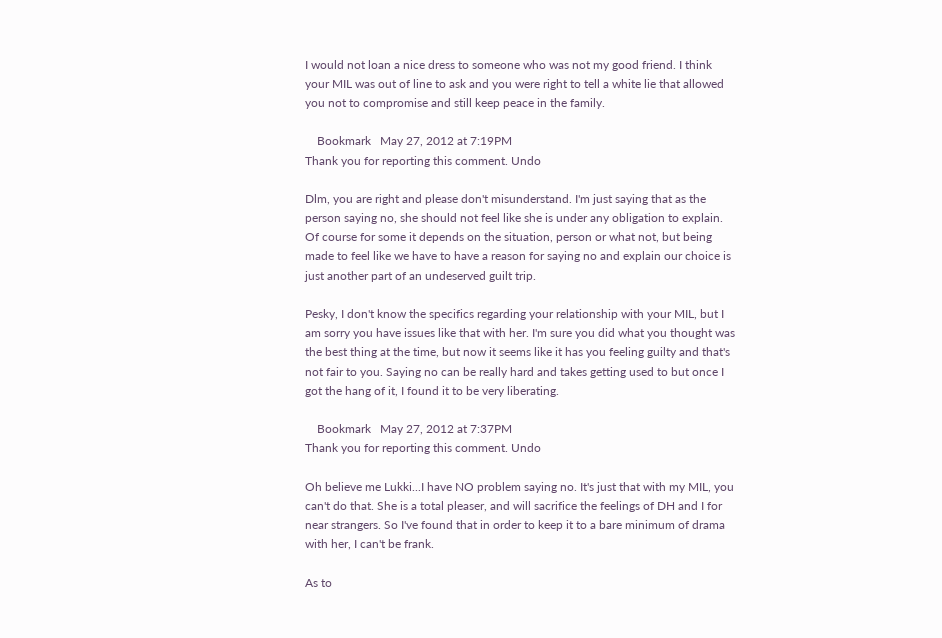I would not loan a nice dress to someone who was not my good friend. I think your MIL was out of line to ask and you were right to tell a white lie that allowed you not to compromise and still keep peace in the family.

    Bookmark   May 27, 2012 at 7:19PM
Thank you for reporting this comment. Undo

Dlm, you are right and please don't misunderstand. I'm just saying that as the person saying no, she should not feel like she is under any obligation to explain. Of course for some it depends on the situation, person or what not, but being made to feel like we have to have a reason for saying no and explain our choice is just another part of an undeserved guilt trip.

Pesky, I don't know the specifics regarding your relationship with your MIL, but I am sorry you have issues like that with her. I'm sure you did what you thought was the best thing at the time, but now it seems like it has you feeling guilty and that's not fair to you. Saying no can be really hard and takes getting used to but once I got the hang of it, I found it to be very liberating.

    Bookmark   May 27, 2012 at 7:37PM
Thank you for reporting this comment. Undo

Oh believe me Lukki...I have NO problem saying no. It's just that with my MIL, you can't do that. She is a total pleaser, and will sacrifice the feelings of DH and I for near strangers. So I've found that in order to keep it to a bare minimum of drama with her, I can't be frank.

As to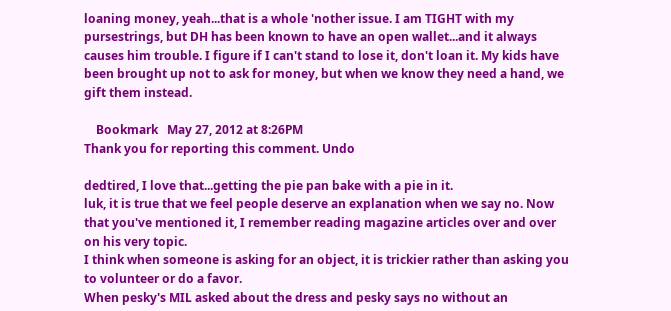loaning money, yeah...that is a whole 'nother issue. I am TIGHT with my pursestrings, but DH has been known to have an open wallet...and it always causes him trouble. I figure if I can't stand to lose it, don't loan it. My kids have been brought up not to ask for money, but when we know they need a hand, we gift them instead.

    Bookmark   May 27, 2012 at 8:26PM
Thank you for reporting this comment. Undo

dedtired, I love that...getting the pie pan bake with a pie in it.
luk, it is true that we feel people deserve an explanation when we say no. Now that you've mentioned it, I remember reading magazine articles over and over on his very topic.
I think when someone is asking for an object, it is trickier rather than asking you to volunteer or do a favor.
When pesky's MIL asked about the dress and pesky says no without an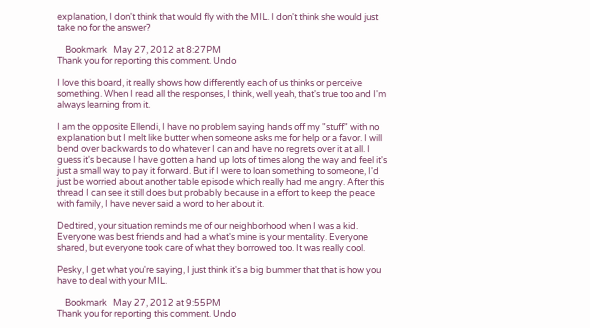explanation, I don't think that would fly with the MIL. I don't think she would just take no for the answer?

    Bookmark   May 27, 2012 at 8:27PM
Thank you for reporting this comment. Undo

I love this board, it really shows how differently each of us thinks or perceive something. When I read all the responses, I think, well yeah, that's true too and I'm always learning from it.

I am the opposite Ellendi, I have no problem saying hands off my "stuff" with no explanation but I melt like butter when someone asks me for help or a favor. I will bend over backwards to do whatever I can and have no regrets over it at all. I guess it's because I have gotten a hand up lots of times along the way and feel it's just a small way to pay it forward. But if I were to loan something to someone, I'd just be worried about another table episode which really had me angry. After this thread I can see it still does but probably because in a effort to keep the peace with family, I have never said a word to her about it.

Dedtired, your situation reminds me of our neighborhood when I was a kid. Everyone was best friends and had a what's mine is your mentality. Everyone shared, but everyone took care of what they borrowed too. It was really cool.

Pesky, I get what you're saying, I just think it's a big bummer that that is how you have to deal with your MIL.

    Bookmark   May 27, 2012 at 9:55PM
Thank you for reporting this comment. Undo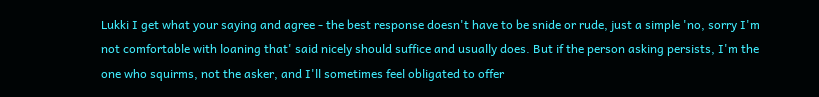Lukki I get what your saying and agree - the best response doesn't have to be snide or rude, just a simple 'no, sorry I'm not comfortable with loaning that' said nicely should suffice and usually does. But if the person asking persists, I'm the one who squirms, not the asker, and I'll sometimes feel obligated to offer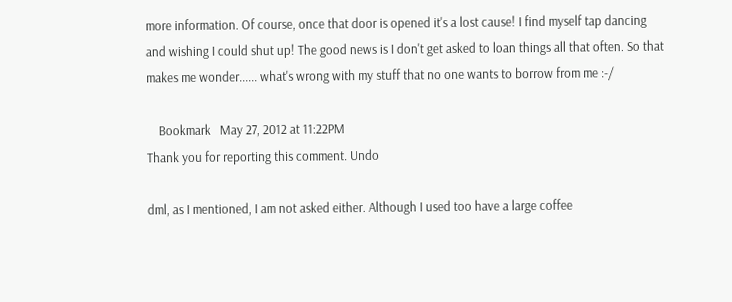more information. Of course, once that door is opened it's a lost cause! I find myself tap dancing and wishing I could shut up! The good news is I don't get asked to loan things all that often. So that makes me wonder...... what's wrong with my stuff that no one wants to borrow from me :-/

    Bookmark   May 27, 2012 at 11:22PM
Thank you for reporting this comment. Undo

dml, as I mentioned, I am not asked either. Although I used too have a large coffee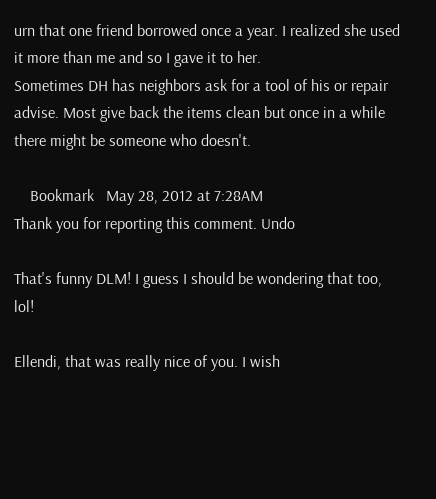urn that one friend borrowed once a year. I realized she used it more than me and so I gave it to her.
Sometimes DH has neighbors ask for a tool of his or repair advise. Most give back the items clean but once in a while there might be someone who doesn't.

    Bookmark   May 28, 2012 at 7:28AM
Thank you for reporting this comment. Undo

That's funny DLM! I guess I should be wondering that too, lol!

Ellendi, that was really nice of you. I wish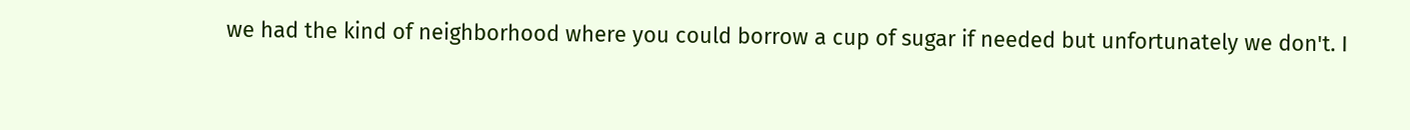we had the kind of neighborhood where you could borrow a cup of sugar if needed but unfortunately we don't. I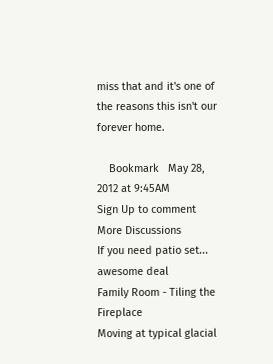miss that and it's one of the reasons this isn't our forever home.

    Bookmark   May 28, 2012 at 9:45AM
Sign Up to comment
More Discussions
If you need patio set... awesome deal
Family Room - Tiling the Fireplace
Moving at typical glacial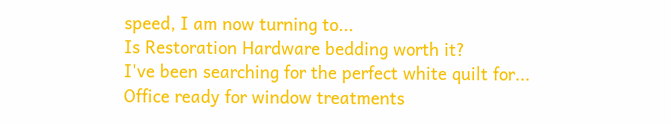speed, I am now turning to...
Is Restoration Hardware bedding worth it?
I've been searching for the perfect white quilt for...
Office ready for window treatments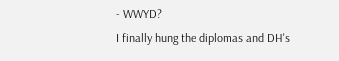- WWYD?
I finally hung the diplomas and DH's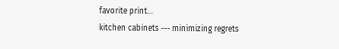favorite print...
kitchen cabinets --- minimizing regrets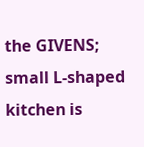the GIVENS; small L-shaped kitchen is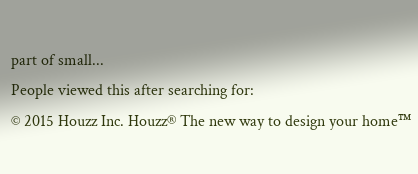part of small...
People viewed this after searching for:
© 2015 Houzz Inc. Houzz® The new way to design your home™